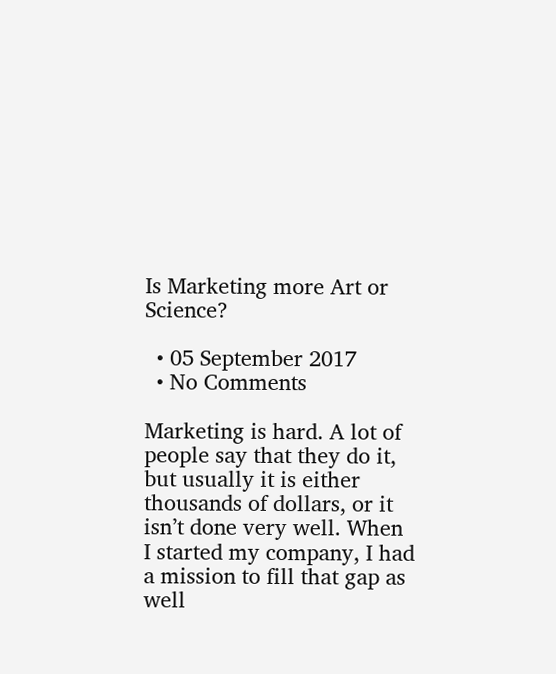Is Marketing more Art or Science?

  • 05 September 2017
  • No Comments

Marketing is hard. A lot of people say that they do it, but usually it is either thousands of dollars, or it isn’t done very well. When I started my company, I had a mission to fill that gap as well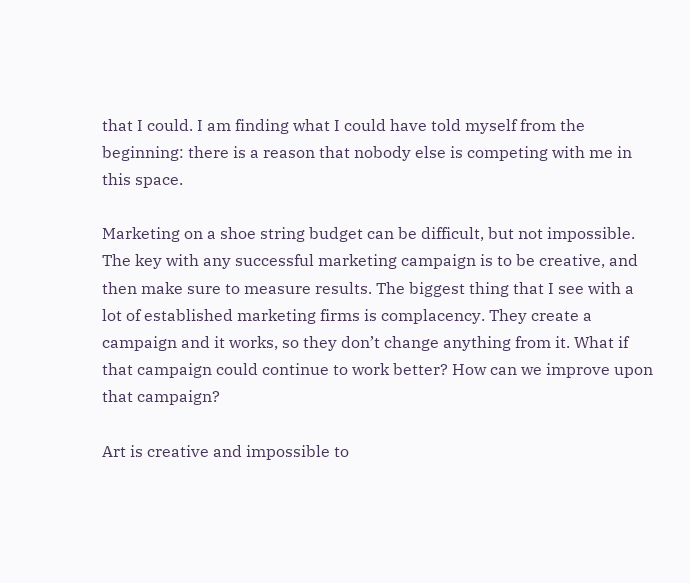that I could. I am finding what I could have told myself from the beginning: there is a reason that nobody else is competing with me in this space.

Marketing on a shoe string budget can be difficult, but not impossible. The key with any successful marketing campaign is to be creative, and then make sure to measure results. The biggest thing that I see with a lot of established marketing firms is complacency. They create a campaign and it works, so they don’t change anything from it. What if that campaign could continue to work better? How can we improve upon that campaign?

Art is creative and impossible to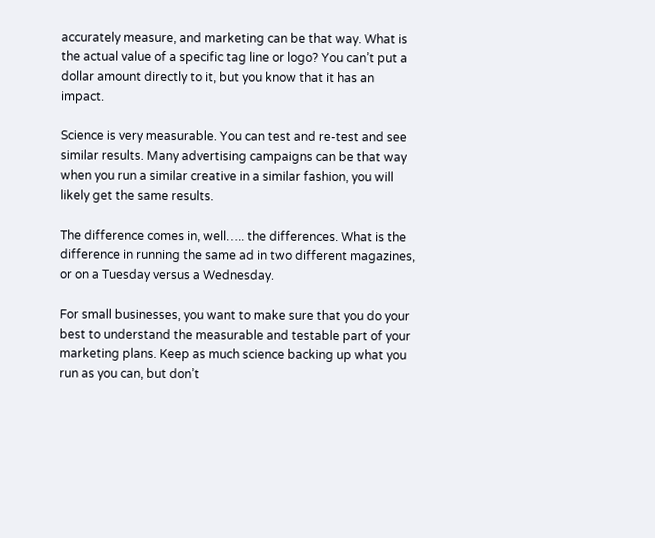accurately measure, and marketing can be that way. What is the actual value of a specific tag line or logo? You can’t put a dollar amount directly to it, but you know that it has an impact.

Science is very measurable. You can test and re-test and see similar results. Many advertising campaigns can be that way when you run a similar creative in a similar fashion, you will likely get the same results.

The difference comes in, well….. the differences. What is the difference in running the same ad in two different magazines, or on a Tuesday versus a Wednesday.

For small businesses, you want to make sure that you do your best to understand the measurable and testable part of your marketing plans. Keep as much science backing up what you run as you can, but don’t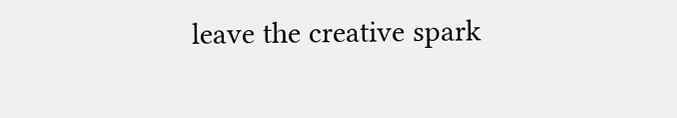leave the creative spark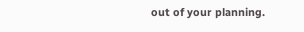out of your planning.